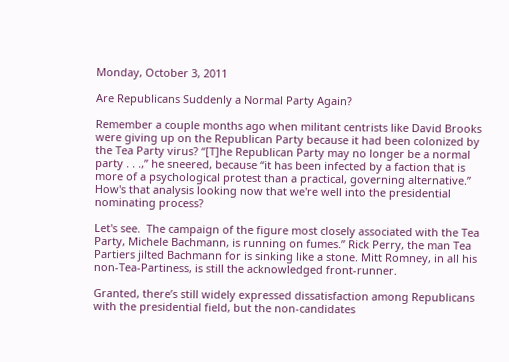Monday, October 3, 2011

Are Republicans Suddenly a Normal Party Again?

Remember a couple months ago when militant centrists like David Brooks were giving up on the Republican Party because it had been colonized by the Tea Party virus? “[T]he Republican Party may no longer be a normal party . . .,” he sneered, because “it has been infected by a faction that is more of a psychological protest than a practical, governing alternative.”  How's that analysis looking now that we're well into the presidential nominating process?

Let's see.  The campaign of the figure most closely associated with the Tea Party, Michele Bachmann, is running on fumes.” Rick Perry, the man Tea Partiers jilted Bachmann for is sinking like a stone. Mitt Romney, in all his non-Tea-Partiness, is still the acknowledged front-runner.

Granted, there’s still widely expressed dissatisfaction among Republicans with the presidential field, but the non-candidates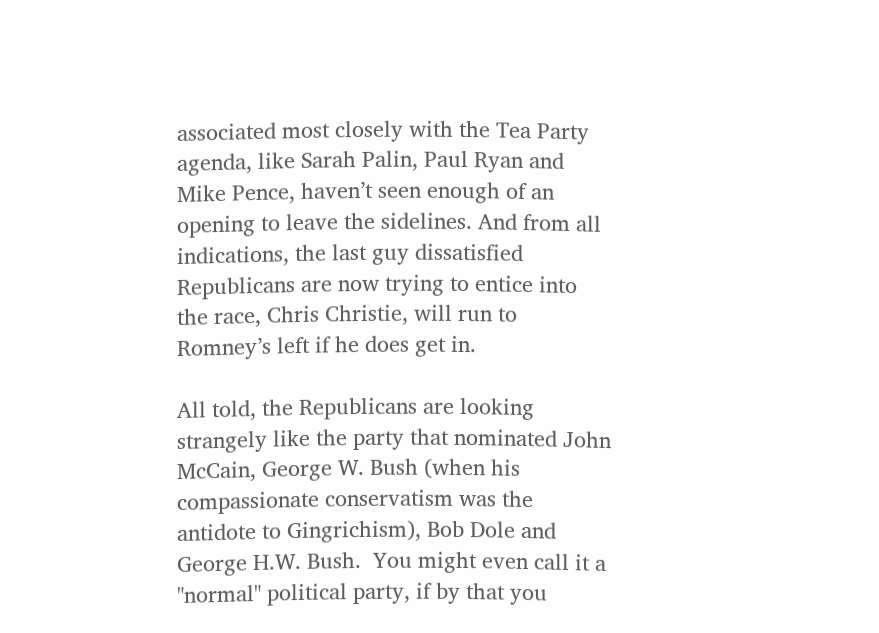associated most closely with the Tea Party agenda, like Sarah Palin, Paul Ryan and Mike Pence, haven’t seen enough of an opening to leave the sidelines. And from all indications, the last guy dissatisfied Republicans are now trying to entice into the race, Chris Christie, will run to Romney’s left if he does get in.

All told, the Republicans are looking strangely like the party that nominated John McCain, George W. Bush (when his compassionate conservatism was the antidote to Gingrichism), Bob Dole and George H.W. Bush.  You might even call it a "normal" political party, if by that you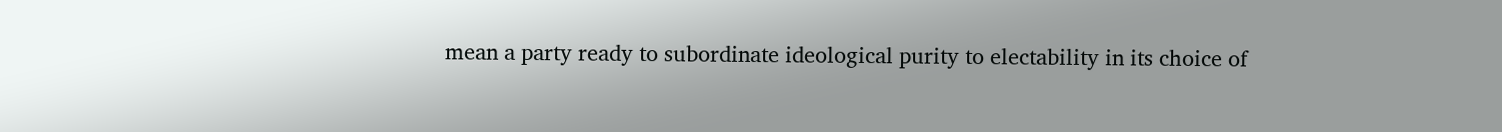mean a party ready to subordinate ideological purity to electability in its choice of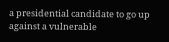a presidential candidate to go up against a vulnerable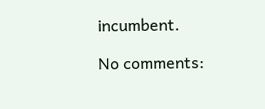incumbent.

No comments: